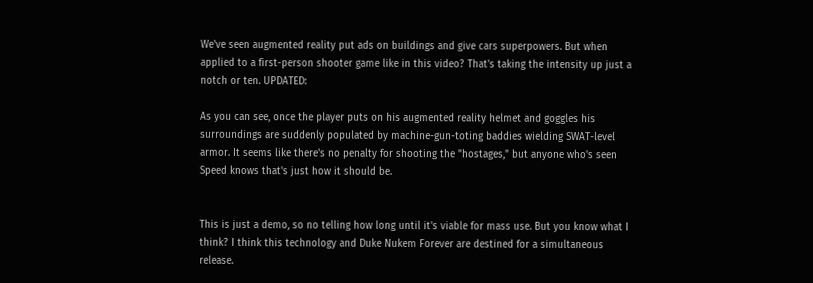We've seen augmented reality put ads on buildings and give cars superpowers. But when applied to a first-person shooter game like in this video? That's taking the intensity up just a notch or ten. UPDATED:

As you can see, once the player puts on his augmented reality helmet and goggles his surroundings are suddenly populated by machine-gun-toting baddies wielding SWAT-level armor. It seems like there's no penalty for shooting the "hostages," but anyone who's seen Speed knows that's just how it should be.


This is just a demo, so no telling how long until it's viable for mass use. But you know what I think? I think this technology and Duke Nukem Forever are destined for a simultaneous release.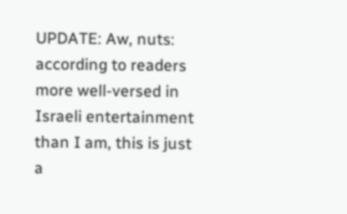UPDATE: Aw, nuts: according to readers more well-versed in Israeli entertainment than I am, this is just a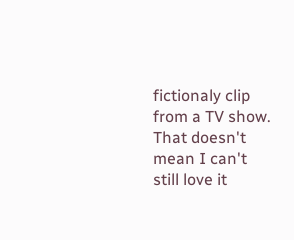fictionaly clip from a TV show. That doesn't mean I can't still love it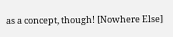as a concept, though! [Nowhere Else]